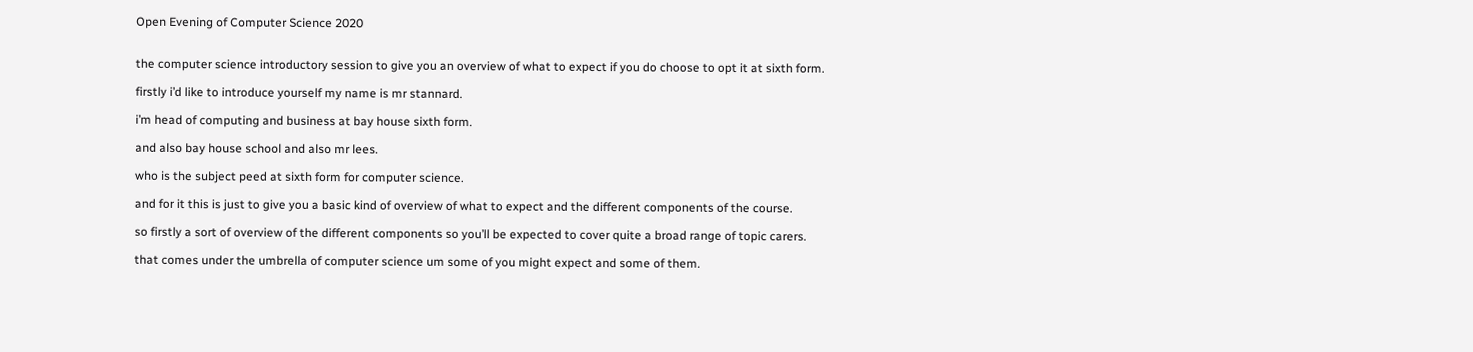Open Evening of Computer Science 2020


the computer science introductory session to give you an overview of what to expect if you do choose to opt it at sixth form.

firstly i’d like to introduce yourself my name is mr stannard.

i’m head of computing and business at bay house sixth form.

and also bay house school and also mr lees.

who is the subject peed at sixth form for computer science.

and for it this is just to give you a basic kind of overview of what to expect and the different components of the course.

so firstly a sort of overview of the different components so you’ll be expected to cover quite a broad range of topic carers.

that comes under the umbrella of computer science um some of you might expect and some of them.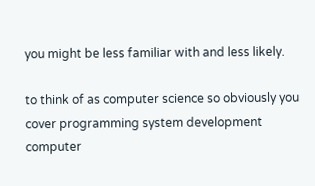you might be less familiar with and less likely.

to think of as computer science so obviously you cover programming system development computer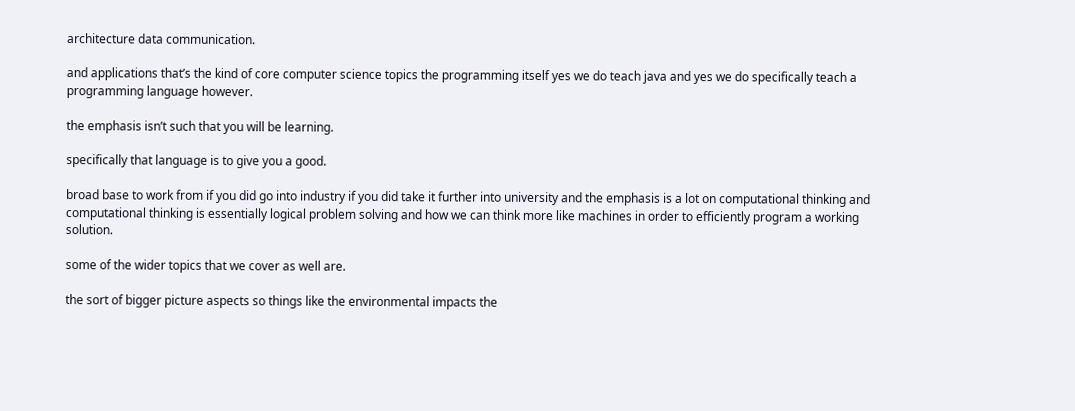architecture data communication.

and applications that’s the kind of core computer science topics the programming itself yes we do teach java and yes we do specifically teach a programming language however.

the emphasis isn’t such that you will be learning.

specifically that language is to give you a good.

broad base to work from if you did go into industry if you did take it further into university and the emphasis is a lot on computational thinking and computational thinking is essentially logical problem solving and how we can think more like machines in order to efficiently program a working solution.

some of the wider topics that we cover as well are.

the sort of bigger picture aspects so things like the environmental impacts the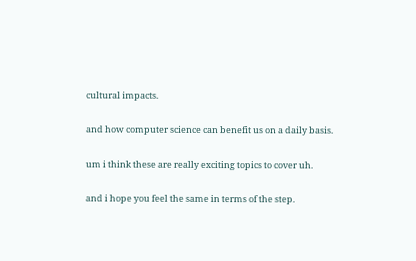cultural impacts.

and how computer science can benefit us on a daily basis.

um i think these are really exciting topics to cover uh.

and i hope you feel the same in terms of the step.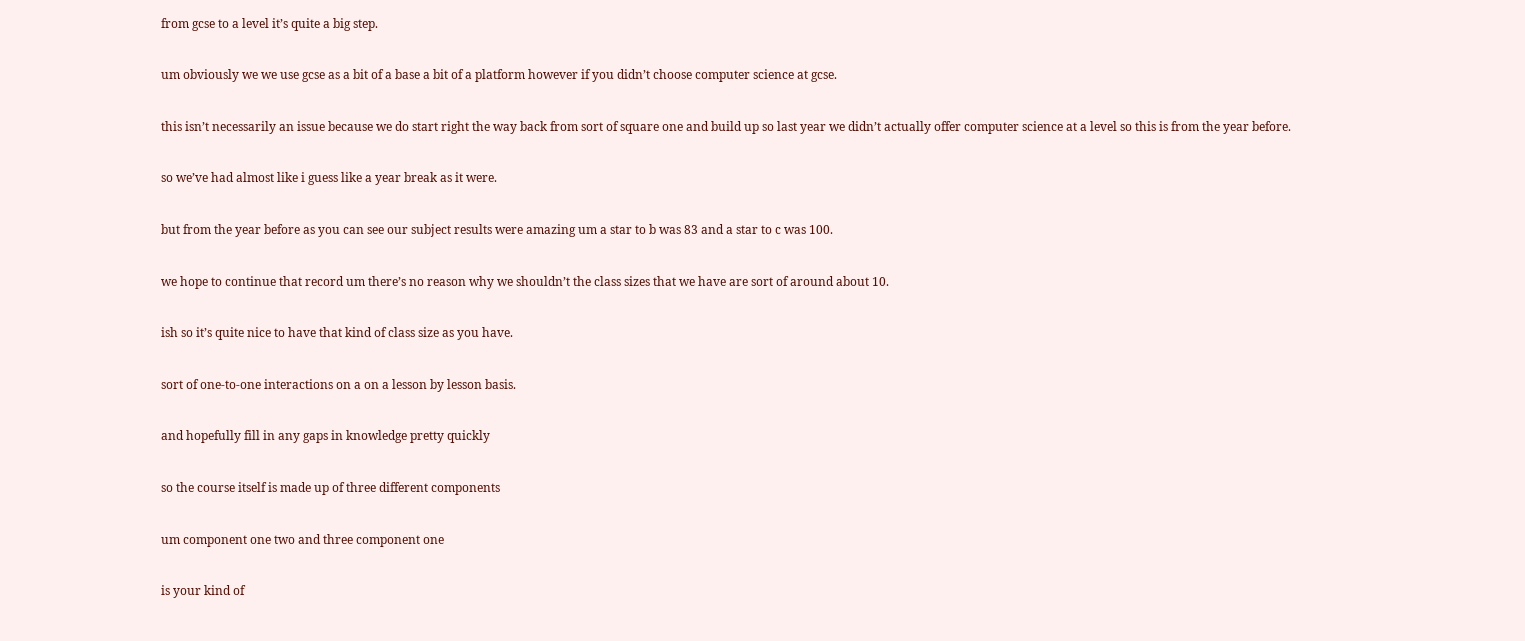from gcse to a level it’s quite a big step.

um obviously we we use gcse as a bit of a base a bit of a platform however if you didn’t choose computer science at gcse.

this isn’t necessarily an issue because we do start right the way back from sort of square one and build up so last year we didn’t actually offer computer science at a level so this is from the year before.

so we’ve had almost like i guess like a year break as it were.

but from the year before as you can see our subject results were amazing um a star to b was 83 and a star to c was 100.

we hope to continue that record um there’s no reason why we shouldn’t the class sizes that we have are sort of around about 10.

ish so it’s quite nice to have that kind of class size as you have.

sort of one-to-one interactions on a on a lesson by lesson basis.

and hopefully fill in any gaps in knowledge pretty quickly

so the course itself is made up of three different components

um component one two and three component one

is your kind of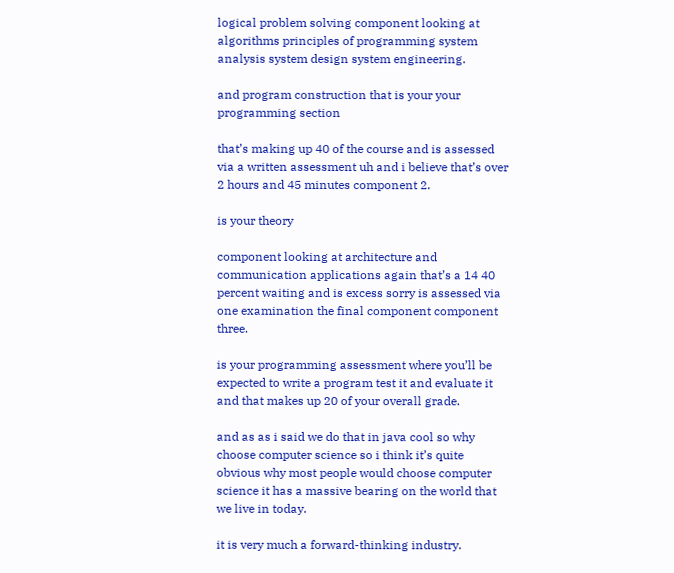logical problem solving component looking at algorithms principles of programming system analysis system design system engineering.

and program construction that is your your programming section

that’s making up 40 of the course and is assessed via a written assessment uh and i believe that’s over 2 hours and 45 minutes component 2.

is your theory

component looking at architecture and communication applications again that’s a 14 40 percent waiting and is excess sorry is assessed via one examination the final component component three.

is your programming assessment where you’ll be expected to write a program test it and evaluate it and that makes up 20 of your overall grade.

and as as i said we do that in java cool so why choose computer science so i think it’s quite obvious why most people would choose computer science it has a massive bearing on the world that we live in today.

it is very much a forward-thinking industry.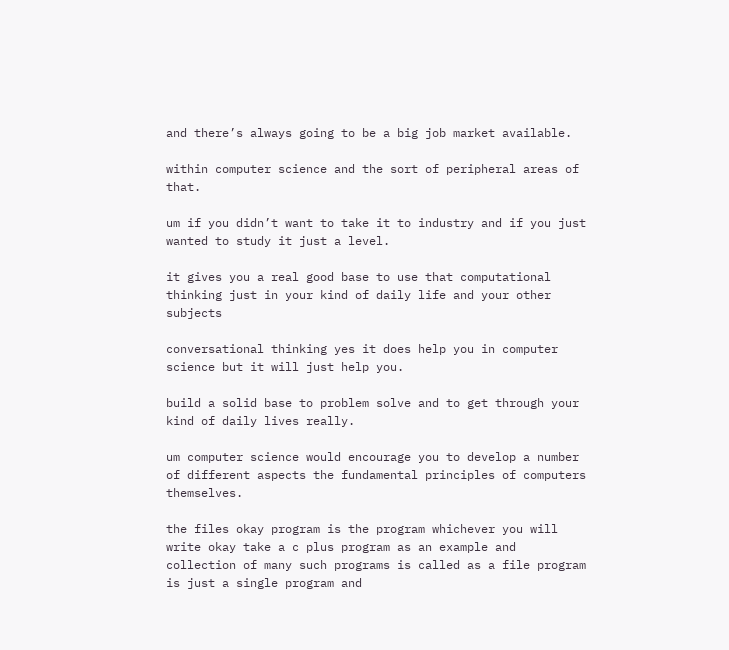and there’s always going to be a big job market available.

within computer science and the sort of peripheral areas of that.

um if you didn’t want to take it to industry and if you just wanted to study it just a level.

it gives you a real good base to use that computational thinking just in your kind of daily life and your other subjects

conversational thinking yes it does help you in computer science but it will just help you.

build a solid base to problem solve and to get through your kind of daily lives really.

um computer science would encourage you to develop a number of different aspects the fundamental principles of computers themselves.

the files okay program is the program whichever you will write okay take a c plus program as an example and collection of many such programs is called as a file program is just a single program and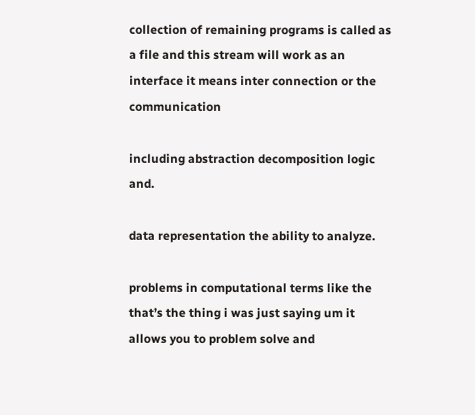collection of remaining programs is called as a file and this stream will work as an interface it means inter connection or the communication

including abstraction decomposition logic and.

data representation the ability to analyze.

problems in computational terms like the that’s the thing i was just saying um it allows you to problem solve and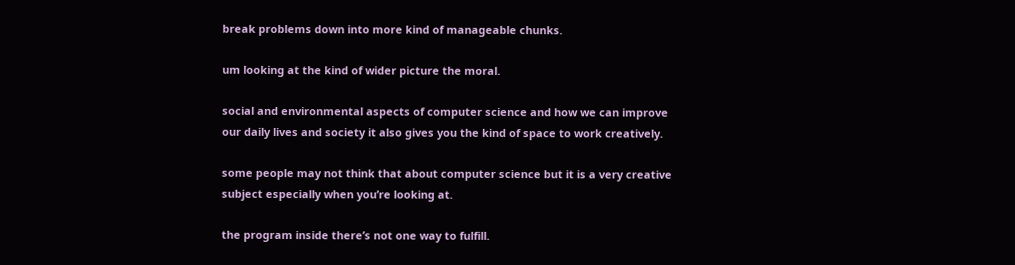break problems down into more kind of manageable chunks.

um looking at the kind of wider picture the moral.

social and environmental aspects of computer science and how we can improve our daily lives and society it also gives you the kind of space to work creatively.

some people may not think that about computer science but it is a very creative subject especially when you’re looking at.

the program inside there’s not one way to fulfill.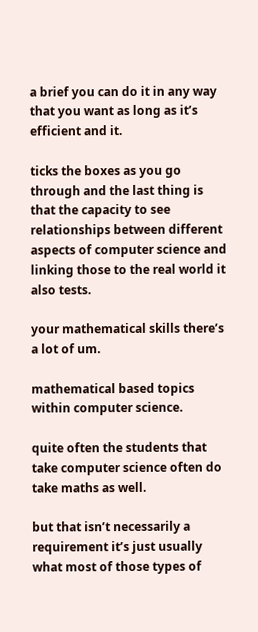a brief you can do it in any way that you want as long as it’s efficient and it.

ticks the boxes as you go through and the last thing is that the capacity to see relationships between different aspects of computer science and linking those to the real world it also tests.

your mathematical skills there’s a lot of um.

mathematical based topics within computer science.

quite often the students that take computer science often do take maths as well.

but that isn’t necessarily a requirement it’s just usually what most of those types of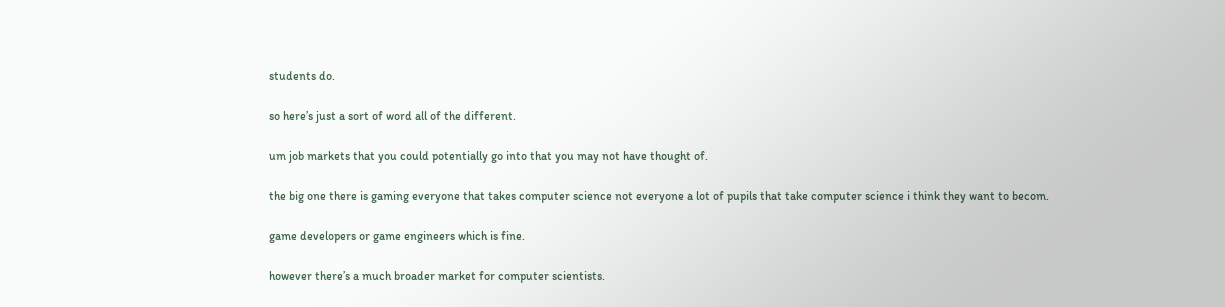students do.

so here’s just a sort of word all of the different.

um job markets that you could potentially go into that you may not have thought of.

the big one there is gaming everyone that takes computer science not everyone a lot of pupils that take computer science i think they want to becom.

game developers or game engineers which is fine.

however there’s a much broader market for computer scientists.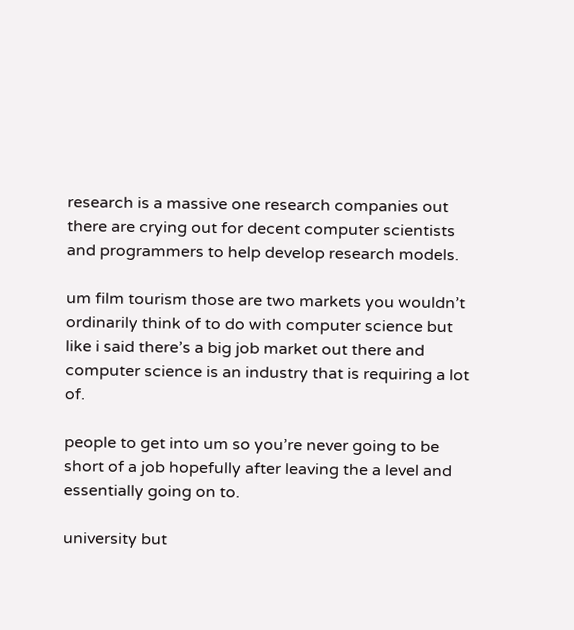research is a massive one research companies out there are crying out for decent computer scientists and programmers to help develop research models.

um film tourism those are two markets you wouldn’t ordinarily think of to do with computer science but like i said there’s a big job market out there and computer science is an industry that is requiring a lot of.

people to get into um so you’re never going to be short of a job hopefully after leaving the a level and essentially going on to.

university but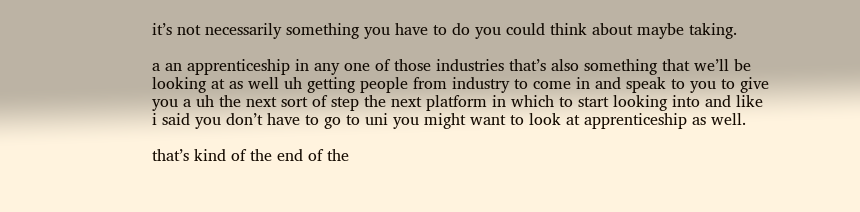it’s not necessarily something you have to do you could think about maybe taking.

a an apprenticeship in any one of those industries that’s also something that we’ll be looking at as well uh getting people from industry to come in and speak to you to give you a uh the next sort of step the next platform in which to start looking into and like i said you don’t have to go to uni you might want to look at apprenticeship as well.

that’s kind of the end of the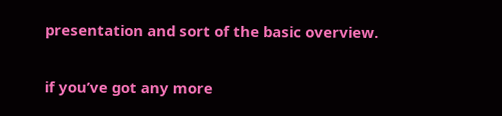presentation and sort of the basic overview.

if you’ve got any more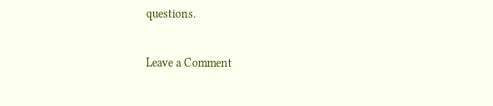questions.

Leave a Comment